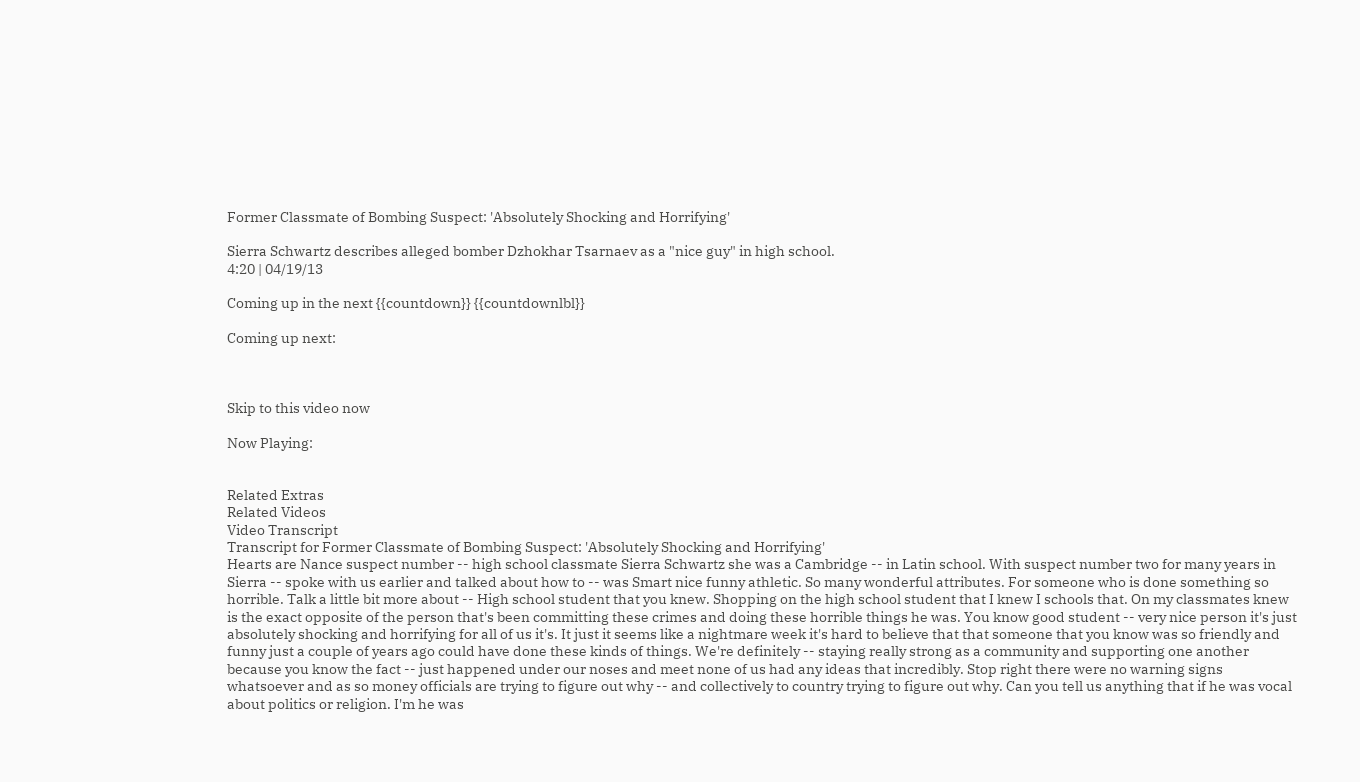Former Classmate of Bombing Suspect: 'Absolutely Shocking and Horrifying'

Sierra Schwartz describes alleged bomber Dzhokhar Tsarnaev as a "nice guy" in high school.
4:20 | 04/19/13

Coming up in the next {{countdown}} {{countdownlbl}}

Coming up next:



Skip to this video now

Now Playing:


Related Extras
Related Videos
Video Transcript
Transcript for Former Classmate of Bombing Suspect: 'Absolutely Shocking and Horrifying'
Hearts are Nance suspect number -- high school classmate Sierra Schwartz she was a Cambridge -- in Latin school. With suspect number two for many years in Sierra -- spoke with us earlier and talked about how to -- was Smart nice funny athletic. So many wonderful attributes. For someone who is done something so horrible. Talk a little bit more about -- High school student that you knew. Shopping on the high school student that I knew I schools that. On my classmates knew is the exact opposite of the person that's been committing these crimes and doing these horrible things he was. You know good student -- very nice person it's just absolutely shocking and horrifying for all of us it's. It just it seems like a nightmare week it's hard to believe that that someone that you know was so friendly and funny just a couple of years ago could have done these kinds of things. We're definitely -- staying really strong as a community and supporting one another because you know the fact -- just happened under our noses and meet none of us had any ideas that incredibly. Stop right there were no warning signs whatsoever and as so money officials are trying to figure out why -- and collectively to country trying to figure out why. Can you tell us anything that if he was vocal about politics or religion. I'm he was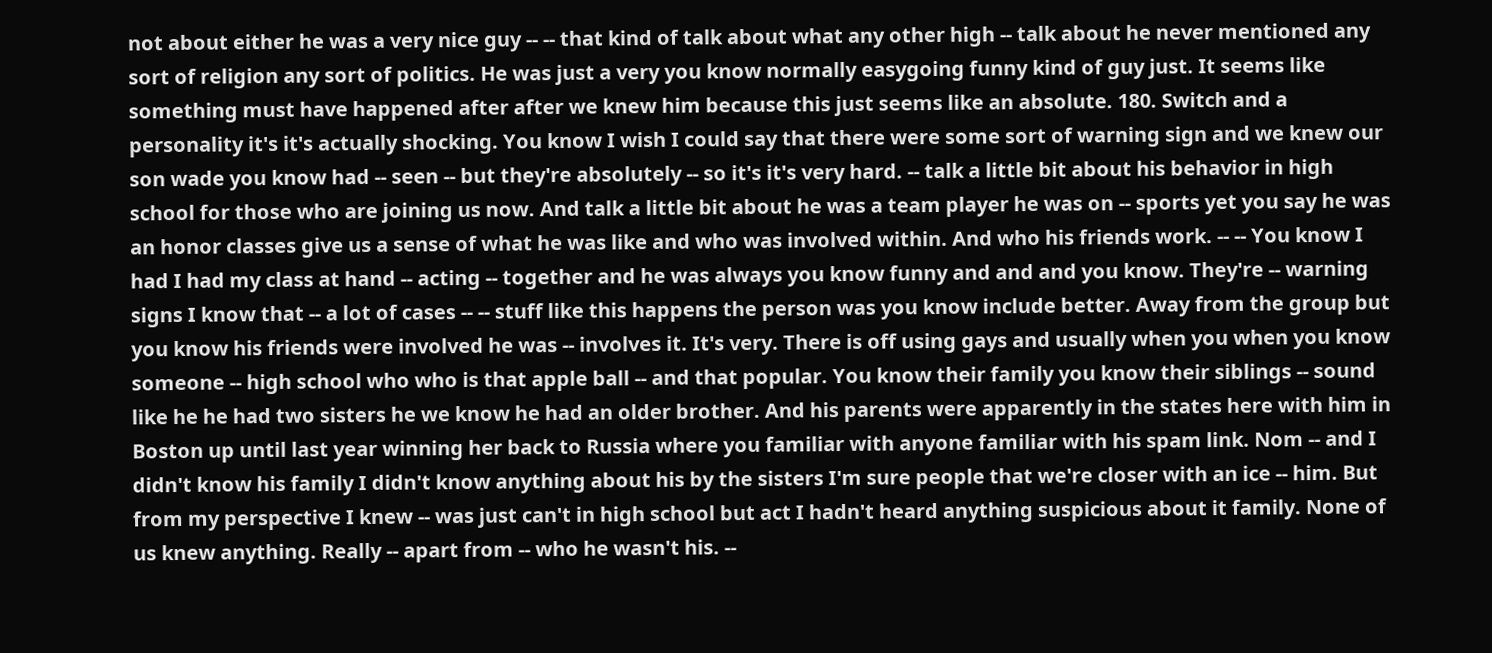not about either he was a very nice guy -- -- that kind of talk about what any other high -- talk about he never mentioned any sort of religion any sort of politics. He was just a very you know normally easygoing funny kind of guy just. It seems like something must have happened after after we knew him because this just seems like an absolute. 180. Switch and a personality it's it's actually shocking. You know I wish I could say that there were some sort of warning sign and we knew our son wade you know had -- seen -- but they're absolutely -- so it's it's very hard. -- talk a little bit about his behavior in high school for those who are joining us now. And talk a little bit about he was a team player he was on -- sports yet you say he was an honor classes give us a sense of what he was like and who was involved within. And who his friends work. -- -- You know I had I had my class at hand -- acting -- together and he was always you know funny and and and you know. They're -- warning signs I know that -- a lot of cases -- -- stuff like this happens the person was you know include better. Away from the group but you know his friends were involved he was -- involves it. It's very. There is off using gays and usually when you when you know someone -- high school who who is that apple ball -- and that popular. You know their family you know their siblings -- sound like he he had two sisters he we know he had an older brother. And his parents were apparently in the states here with him in Boston up until last year winning her back to Russia where you familiar with anyone familiar with his spam link. Nom -- and I didn't know his family I didn't know anything about his by the sisters I'm sure people that we're closer with an ice -- him. But from my perspective I knew -- was just can't in high school but act I hadn't heard anything suspicious about it family. None of us knew anything. Really -- apart from -- who he wasn't his. --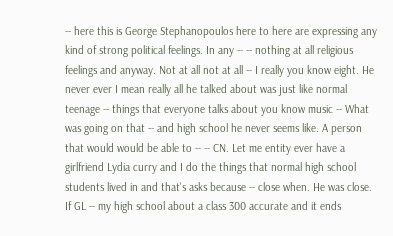-- here this is George Stephanopoulos here to here are expressing any kind of strong political feelings. In any -- -- nothing at all religious feelings and anyway. Not at all not at all -- I really you know eight. He never ever I mean really all he talked about was just like normal teenage -- things that everyone talks about you know music -- What was going on that -- and high school he never seems like. A person that would would be able to -- -- CN. Let me entity ever have a girlfriend Lydia curry and I do the things that normal high school students lived in and that's asks because -- close when. He was close. If GL -- my high school about a class 300 accurate and it ends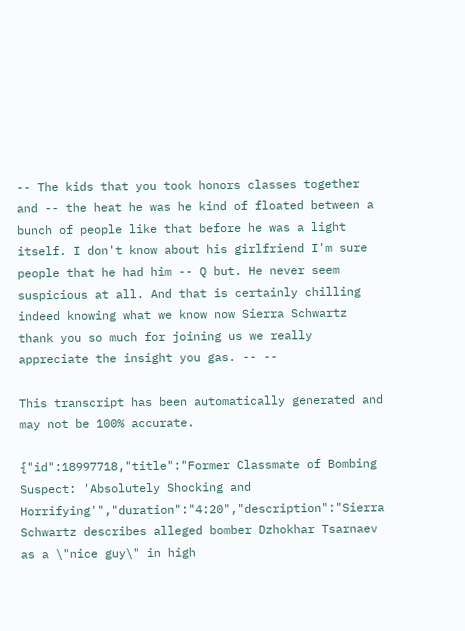-- The kids that you took honors classes together and -- the heat he was he kind of floated between a bunch of people like that before he was a light itself. I don't know about his girlfriend I'm sure people that he had him -- Q but. He never seem suspicious at all. And that is certainly chilling indeed knowing what we know now Sierra Schwartz thank you so much for joining us we really appreciate the insight you gas. -- --

This transcript has been automatically generated and may not be 100% accurate.

{"id":18997718,"title":"Former Classmate of Bombing Suspect: 'Absolutely Shocking and Horrifying'","duration":"4:20","description":"Sierra Schwartz describes alleged bomber Dzhokhar Tsarnaev as a \"nice guy\" in high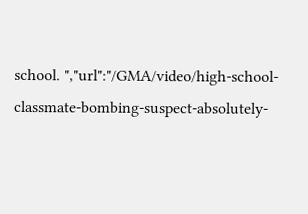school. ","url":"/GMA/video/high-school-classmate-bombing-suspect-absolutely-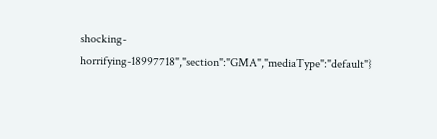shocking-horrifying-18997718","section":"GMA","mediaType":"default"}